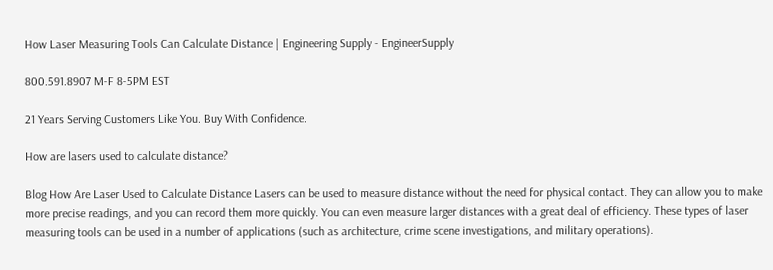How Laser Measuring Tools Can Calculate Distance | Engineering Supply - EngineerSupply

800.591.8907 M-F 8-5PM EST

21 Years Serving Customers Like You. Buy With Confidence.

How are lasers used to calculate distance?

Blog How Are Laser Used to Calculate Distance Lasers can be used to measure distance without the need for physical contact. They can allow you to make more precise readings, and you can record them more quickly. You can even measure larger distances with a great deal of efficiency. These types of laser measuring tools can be used in a number of applications (such as architecture, crime scene investigations, and military operations).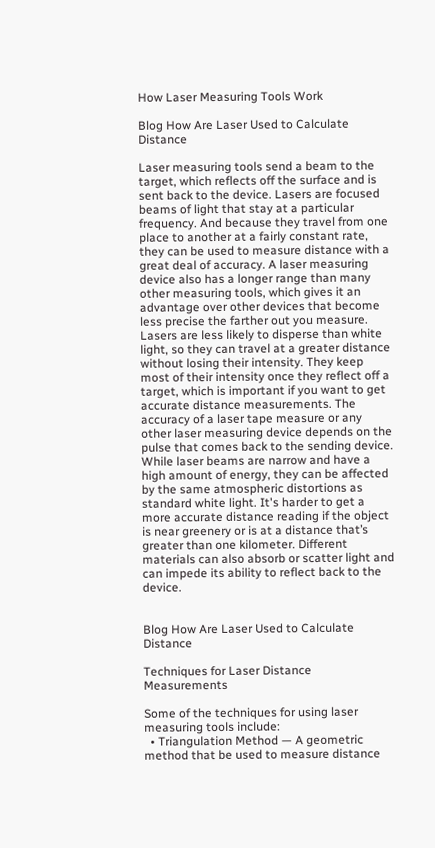How Laser Measuring Tools Work

Blog How Are Laser Used to Calculate Distance

Laser measuring tools send a beam to the target, which reflects off the surface and is sent back to the device. Lasers are focused beams of light that stay at a particular frequency. And because they travel from one place to another at a fairly constant rate, they can be used to measure distance with a great deal of accuracy. A laser measuring device also has a longer range than many other measuring tools, which gives it an advantage over other devices that become less precise the farther out you measure. Lasers are less likely to disperse than white light, so they can travel at a greater distance without losing their intensity. They keep most of their intensity once they reflect off a target, which is important if you want to get accurate distance measurements. The accuracy of a laser tape measure or any other laser measuring device depends on the pulse that comes back to the sending device. While laser beams are narrow and have a high amount of energy, they can be affected by the same atmospheric distortions as standard white light. It's harder to get a more accurate distance reading if the object is near greenery or is at a distance that’s greater than one kilometer. Different materials can also absorb or scatter light and can impede its ability to reflect back to the device.


Blog How Are Laser Used to Calculate Distance

Techniques for Laser Distance Measurements

Some of the techniques for using laser measuring tools include:
  • Triangulation Method — A geometric method that be used to measure distance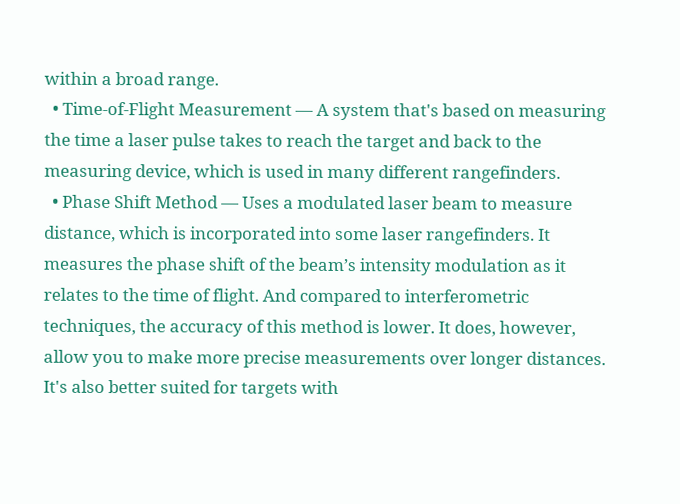within a broad range.
  • Time-of-Flight Measurement — A system that's based on measuring the time a laser pulse takes to reach the target and back to the measuring device, which is used in many different rangefinders.
  • Phase Shift Method — Uses a modulated laser beam to measure distance, which is incorporated into some laser rangefinders. It measures the phase shift of the beam’s intensity modulation as it relates to the time of flight. And compared to interferometric techniques, the accuracy of this method is lower. It does, however, allow you to make more precise measurements over longer distances. It's also better suited for targets with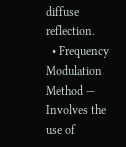diffuse reflection.
  • Frequency Modulation Method — Involves the use of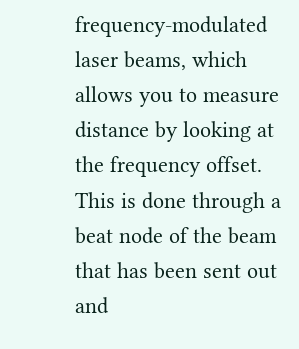frequency-modulated laser beams, which allows you to measure distance by looking at the frequency offset. This is done through a beat node of the beam that has been sent out and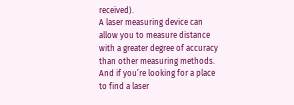received).
A laser measuring device can allow you to measure distance with a greater degree of accuracy than other measuring methods. And if you’re looking for a place to find a laser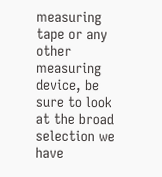measuring tape or any other measuring device, be sure to look at the broad selection we have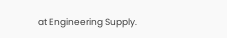at Engineering Supply.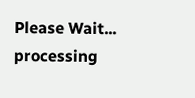Please Wait... processing